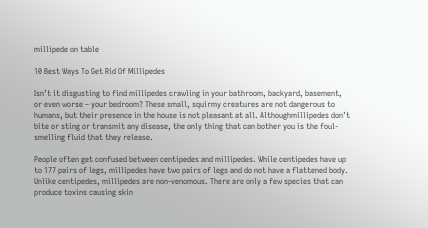millipede on table

10 Best Ways To Get Rid Of Millipedes

Isn’t it disgusting to find millipedes crawling in your bathroom, backyard, basement, or even worse – your bedroom? These small, squirmy creatures are not dangerous to humans, but their presence in the house is not pleasant at all. Althoughmillipedes don’t bite or sting or transmit any disease, the only thing that can bother you is the foul-smelling fluid that they release.

People often get confused between centipedes and millipedes. While centipedes have up to 177 pairs of legs, millipedes have two pairs of legs and do not have a flattened body. Unlike centipedes, millipedes are non-venomous. There are only a few species that can produce toxins causing skin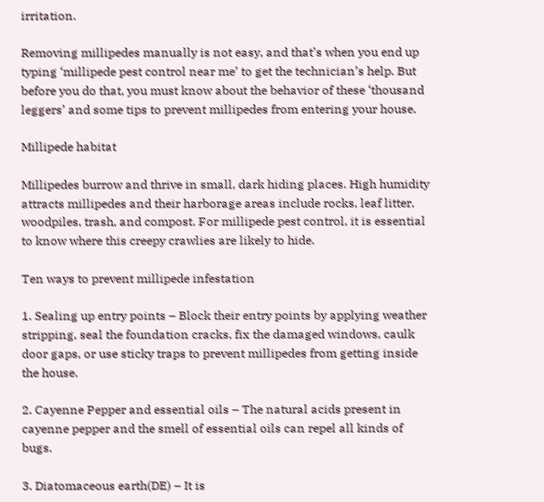irritation.

Removing millipedes manually is not easy, and that’s when you end up typing ‘millipede pest control near me’ to get the technician’s help. But before you do that, you must know about the behavior of these ‘thousand leggers’ and some tips to prevent millipedes from entering your house.

Millipede habitat

Millipedes burrow and thrive in small, dark hiding places. High humidity attracts millipedes and their harborage areas include rocks, leaf litter, woodpiles, trash, and compost. For millipede pest control, it is essential to know where this creepy crawlies are likely to hide.

Ten ways to prevent millipede infestation

1. Sealing up entry points – Block their entry points by applying weather stripping, seal the foundation cracks, fix the damaged windows, caulk door gaps, or use sticky traps to prevent millipedes from getting inside the house.

2. Cayenne Pepper and essential oils – The natural acids present in cayenne pepper and the smell of essential oils can repel all kinds of bugs.

3. Diatomaceous earth(DE) – It is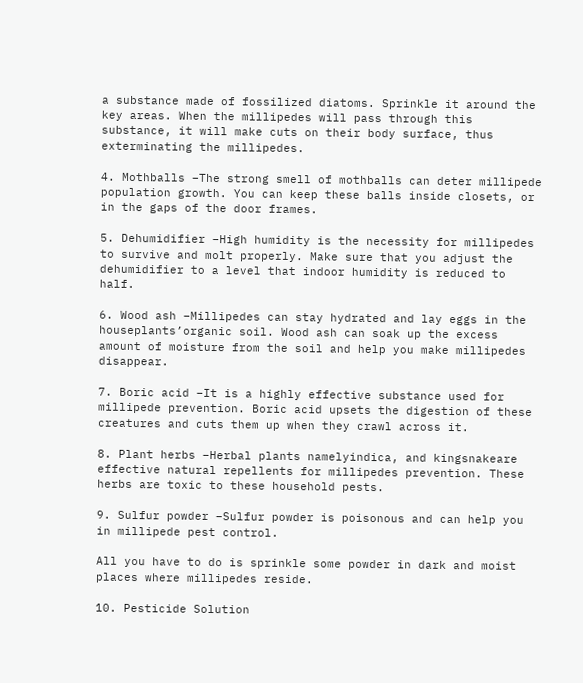a substance made of fossilized diatoms. Sprinkle it around the key areas. When the millipedes will pass through this substance, it will make cuts on their body surface, thus exterminating the millipedes.

4. Mothballs –The strong smell of mothballs can deter millipede population growth. You can keep these balls inside closets, or in the gaps of the door frames.

5. Dehumidifier –High humidity is the necessity for millipedes to survive and molt properly. Make sure that you adjust the dehumidifier to a level that indoor humidity is reduced to half.

6. Wood ash –Millipedes can stay hydrated and lay eggs in the houseplants’organic soil. Wood ash can soak up the excess amount of moisture from the soil and help you make millipedes disappear.

7. Boric acid –It is a highly effective substance used for millipede prevention. Boric acid upsets the digestion of these creatures and cuts them up when they crawl across it.

8. Plant herbs –Herbal plants namelyindica, and kingsnakeare effective natural repellents for millipedes prevention. These herbs are toxic to these household pests.

9. Sulfur powder –Sulfur powder is poisonous and can help you in millipede pest control.

All you have to do is sprinkle some powder in dark and moist places where millipedes reside.

10. Pesticide Solution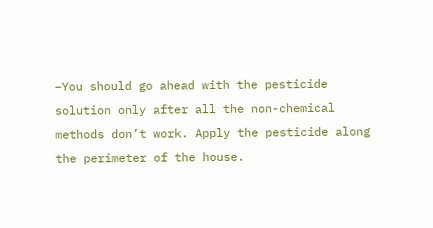–You should go ahead with the pesticide solution only after all the non-chemical methods don’t work. Apply the pesticide along the perimeter of the house.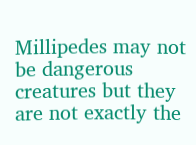Millipedes may not be dangerous creatures but they are not exactly the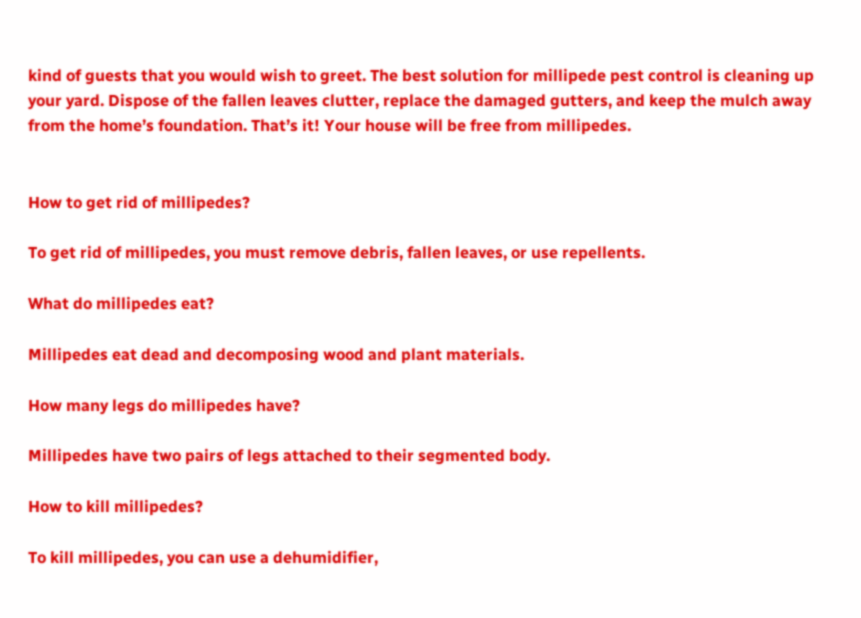kind of guests that you would wish to greet. The best solution for millipede pest control is cleaning up your yard. Dispose of the fallen leaves clutter, replace the damaged gutters, and keep the mulch away from the home’s foundation. That’s it! Your house will be free from millipedes.


How to get rid of millipedes?

To get rid of millipedes, you must remove debris, fallen leaves, or use repellents.

What do millipedes eat?

Millipedes eat dead and decomposing wood and plant materials.

How many legs do millipedes have?

Millipedes have two pairs of legs attached to their segmented body.

How to kill millipedes?

To kill millipedes, you can use a dehumidifier,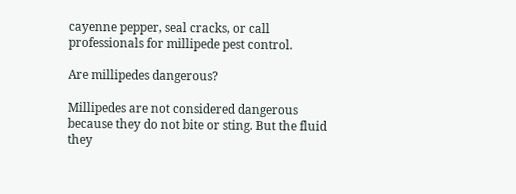cayenne pepper, seal cracks, or call professionals for millipede pest control.

Are millipedes dangerous?

Millipedes are not considered dangerous because they do not bite or sting. But the fluid they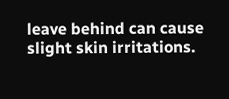leave behind can cause slight skin irritations.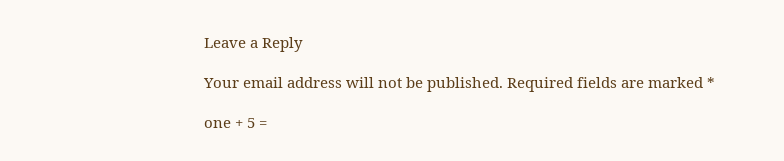Leave a Reply

Your email address will not be published. Required fields are marked *

one + 5 =